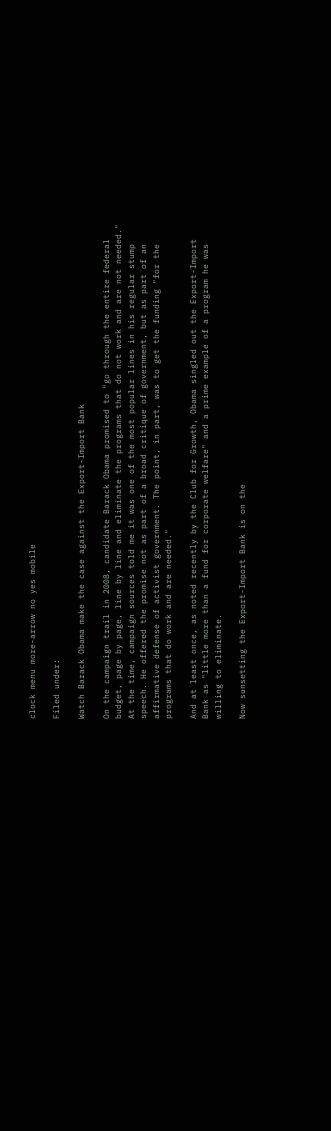clock menu more-arrow no yes mobile

Filed under:

Watch Barack Obama make the case against the Export-Import Bank

On the campaign trail in 2008, candidate Barack Obama promised to "go through the entire federal budget, page by page, line by line and eliminate the programs that do not work and are not needed." At the time, campaign sources told me it was one of the most popular lines in his regular stump speech. He offered the promise not as part of a broad critique of government, but as part of an affirmative defense of activist government. The point, in part, was to get the funding "for the programs that do work and are needed."

And at least once, as noted recently by the Club for Growth, Obama singled out the Export-Import Bank as "little more than a fund for corporate welfare" and a prime example of a program he was willing to eliminate.

Now sunsetting the Export-Import Bank is on the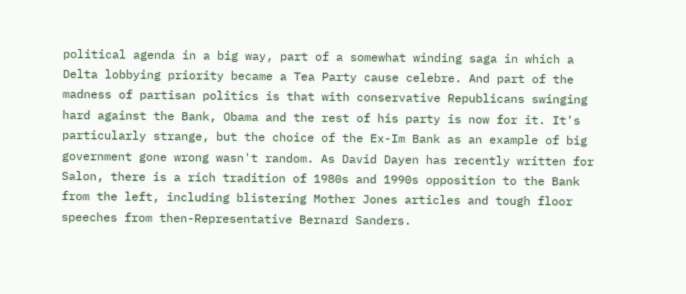political agenda in a big way, part of a somewhat winding saga in which a Delta lobbying priority became a Tea Party cause celebre. And part of the madness of partisan politics is that with conservative Republicans swinging hard against the Bank, Obama and the rest of his party is now for it. It's particularly strange, but the choice of the Ex-Im Bank as an example of big government gone wrong wasn't random. As David Dayen has recently written for Salon, there is a rich tradition of 1980s and 1990s opposition to the Bank from the left, including blistering Mother Jones articles and tough floor speeches from then-Representative Bernard Sanders.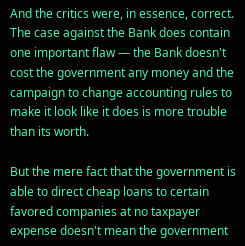And the critics were, in essence, correct. The case against the Bank does contain one important flaw — the Bank doesn't cost the government any money and the campaign to change accounting rules to make it look like it does is more trouble than its worth.

But the mere fact that the government is able to direct cheap loans to certain favored companies at no taxpayer expense doesn't mean the government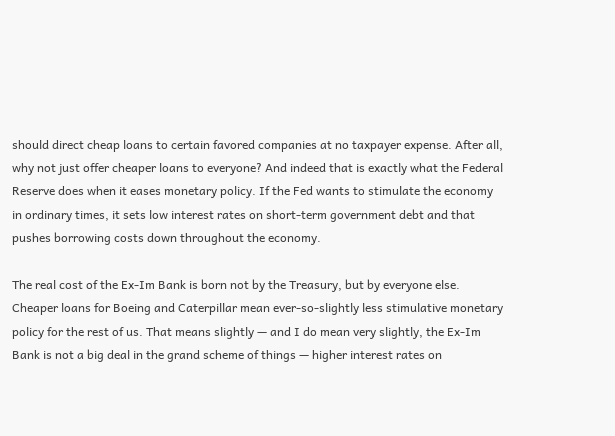should direct cheap loans to certain favored companies at no taxpayer expense. After all, why not just offer cheaper loans to everyone? And indeed that is exactly what the Federal Reserve does when it eases monetary policy. If the Fed wants to stimulate the economy in ordinary times, it sets low interest rates on short-term government debt and that pushes borrowing costs down throughout the economy.

The real cost of the Ex-Im Bank is born not by the Treasury, but by everyone else. Cheaper loans for Boeing and Caterpillar mean ever-so-slightly less stimulative monetary policy for the rest of us. That means slightly — and I do mean very slightly, the Ex-Im Bank is not a big deal in the grand scheme of things — higher interest rates on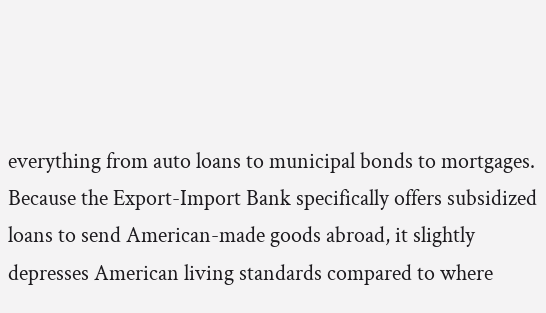everything from auto loans to municipal bonds to mortgages. Because the Export-Import Bank specifically offers subsidized loans to send American-made goods abroad, it slightly depresses American living standards compared to where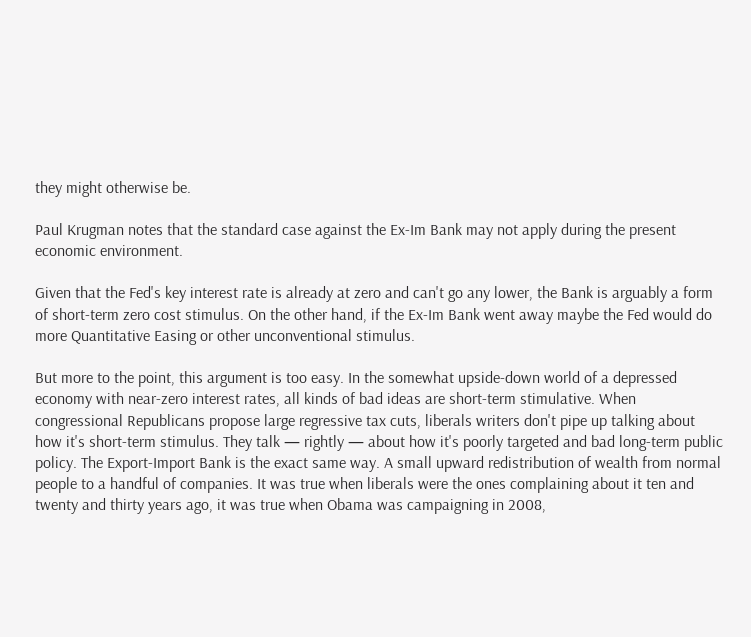they might otherwise be.

Paul Krugman notes that the standard case against the Ex-Im Bank may not apply during the present economic environment.

Given that the Fed's key interest rate is already at zero and can't go any lower, the Bank is arguably a form of short-term zero cost stimulus. On the other hand, if the Ex-Im Bank went away maybe the Fed would do more Quantitative Easing or other unconventional stimulus.

But more to the point, this argument is too easy. In the somewhat upside-down world of a depressed economy with near-zero interest rates, all kinds of bad ideas are short-term stimulative. When congressional Republicans propose large regressive tax cuts, liberals writers don't pipe up talking about how it's short-term stimulus. They talk — rightly — about how it's poorly targeted and bad long-term public policy. The Export-Import Bank is the exact same way. A small upward redistribution of wealth from normal people to a handful of companies. It was true when liberals were the ones complaining about it ten and twenty and thirty years ago, it was true when Obama was campaigning in 2008,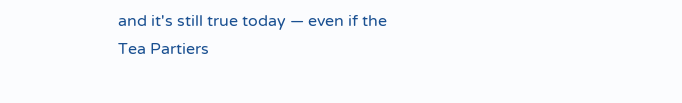and it's still true today — even if the Tea Partiers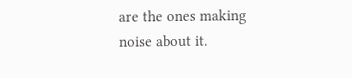are the ones making noise about it.